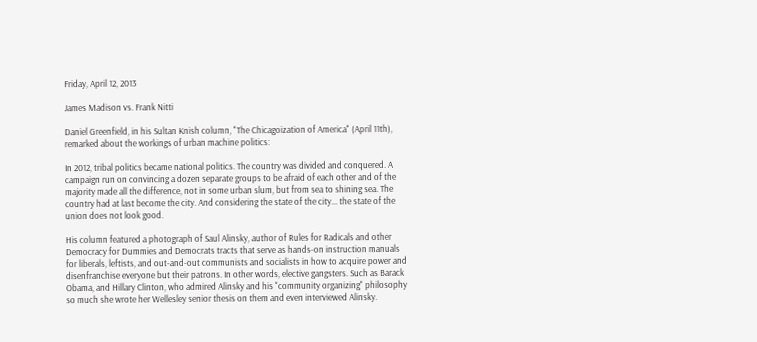Friday, April 12, 2013

James Madison vs. Frank Nitti

Daniel Greenfield, in his Sultan Knish column, "The Chicagoization of America" (April 11th), remarked about the workings of urban machine politics:

In 2012, tribal politics became national politics. The country was divided and conquered. A campaign run on convincing a dozen separate groups to be afraid of each other and of the majority made all the difference, not in some urban slum, but from sea to shining sea. The country had at last become the city. And considering the state of the city... the state of the union does not look good.

His column featured a photograph of Saul Alinsky, author of Rules for Radicals and other Democracy for Dummies and Democrats tracts that serve as hands-on instruction manuals for liberals, leftists, and out-and-out communists and socialists in how to acquire power and disenfranchise everyone but their patrons. In other words, elective gangsters. Such as Barack Obama, and Hillary Clinton, who admired Alinsky and his "community organizing" philosophy so much she wrote her Wellesley senior thesis on them and even interviewed Alinsky.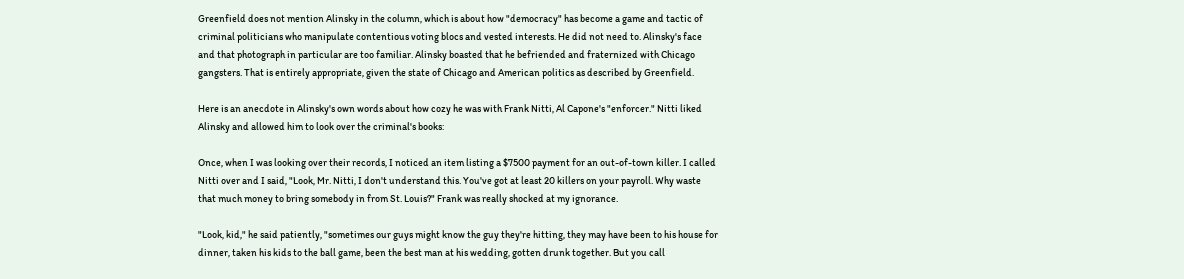Greenfield does not mention Alinsky in the column, which is about how "democracy" has become a game and tactic of criminal politicians who manipulate contentious voting blocs and vested interests. He did not need to. Alinsky's face and that photograph in particular are too familiar. Alinsky boasted that he befriended and fraternized with Chicago gangsters. That is entirely appropriate, given the state of Chicago and American politics as described by Greenfield.

Here is an anecdote in Alinsky's own words about how cozy he was with Frank Nitti, Al Capone's "enforcer." Nitti liked Alinsky and allowed him to look over the criminal's books:

Once, when I was looking over their records, I noticed an item listing a $7500 payment for an out-of-town killer. I called Nitti over and I said, "Look, Mr. Nitti, I don't understand this. You've got at least 20 killers on your payroll. Why waste that much money to bring somebody in from St. Louis?" Frank was really shocked at my ignorance.

"Look, kid," he said patiently, "sometimes our guys might know the guy they're hitting, they may have been to his house for dinner, taken his kids to the ball game, been the best man at his wedding, gotten drunk together. But you call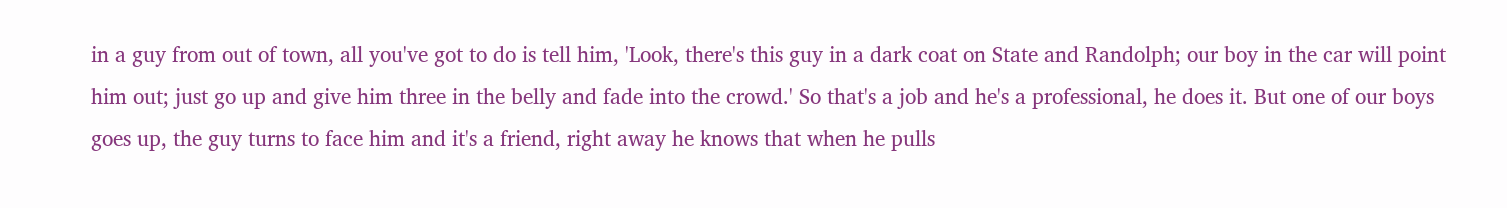in a guy from out of town, all you've got to do is tell him, 'Look, there's this guy in a dark coat on State and Randolph; our boy in the car will point him out; just go up and give him three in the belly and fade into the crowd.' So that's a job and he's a professional, he does it. But one of our boys goes up, the guy turns to face him and it's a friend, right away he knows that when he pulls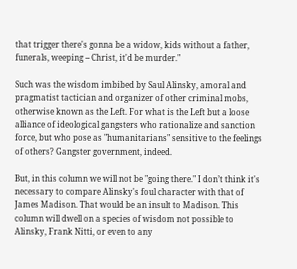that trigger there's gonna be a widow, kids without a father, funerals, weeping -- Christ, it'd be murder."

Such was the wisdom imbibed by Saul Alinsky, amoral and pragmatist tactician and organizer of other criminal mobs, otherwise known as the Left. For what is the Left but a loose alliance of ideological gangsters who rationalize and sanction force, but who pose as "humanitarians" sensitive to the feelings of others? Gangster government, indeed.

But, in this column we will not be "going there." I don’t think it's necessary to compare Alinsky's foul character with that of James Madison. That would be an insult to Madison. This column will dwell on a species of wisdom not possible to Alinsky, Frank Nitti, or even to any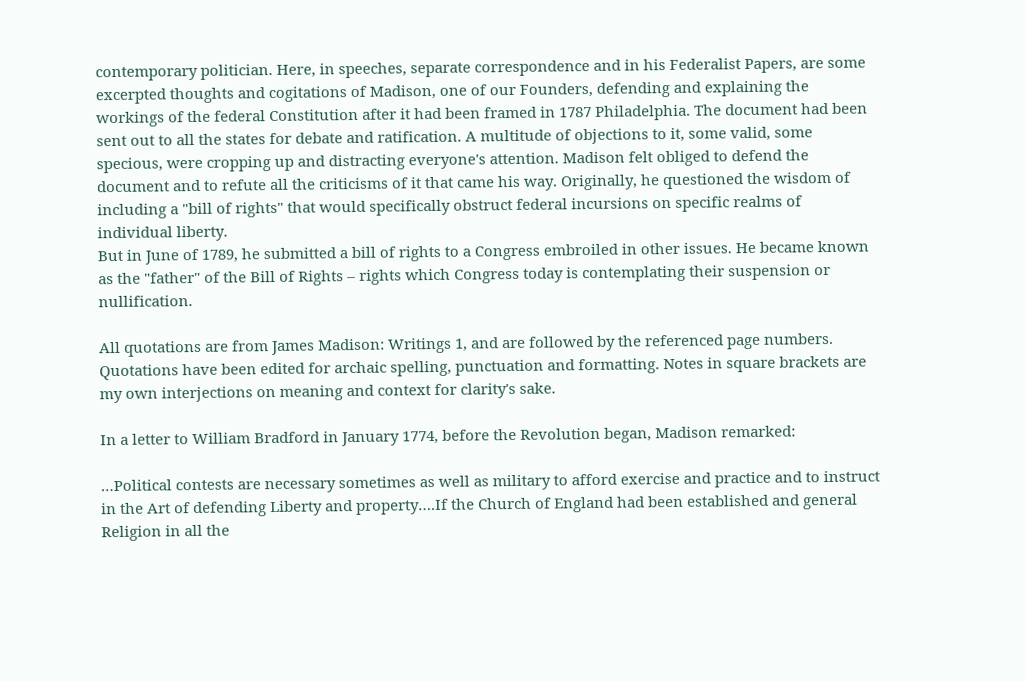contemporary politician. Here, in speeches, separate correspondence and in his Federalist Papers, are some excerpted thoughts and cogitations of Madison, one of our Founders, defending and explaining the workings of the federal Constitution after it had been framed in 1787 Philadelphia. The document had been sent out to all the states for debate and ratification. A multitude of objections to it, some valid, some specious, were cropping up and distracting everyone's attention. Madison felt obliged to defend the document and to refute all the criticisms of it that came his way. Originally, he questioned the wisdom of including a "bill of rights" that would specifically obstruct federal incursions on specific realms of individual liberty.
But in June of 1789, he submitted a bill of rights to a Congress embroiled in other issues. He became known as the "father" of the Bill of Rights – rights which Congress today is contemplating their suspension or nullification.

All quotations are from James Madison: Writings 1, and are followed by the referenced page numbers. Quotations have been edited for archaic spelling, punctuation and formatting. Notes in square brackets are my own interjections on meaning and context for clarity's sake.

In a letter to William Bradford in January 1774, before the Revolution began, Madison remarked:

…Political contests are necessary sometimes as well as military to afford exercise and practice and to instruct in the Art of defending Liberty and property….If the Church of England had been established and general Religion in all the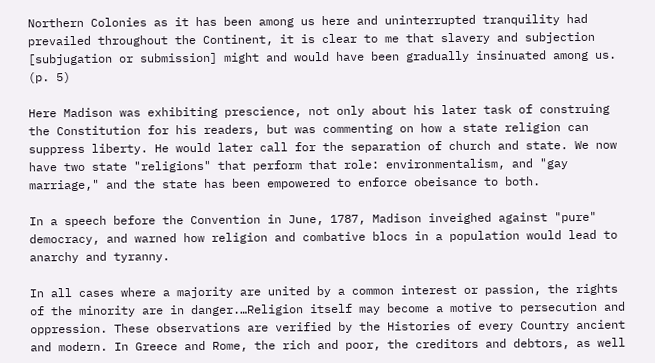Northern Colonies as it has been among us here and uninterrupted tranquility had prevailed throughout the Continent, it is clear to me that slavery and subjection [subjugation or submission] might and would have been gradually insinuated among us. (p. 5)

Here Madison was exhibiting prescience, not only about his later task of construing the Constitution for his readers, but was commenting on how a state religion can suppress liberty. He would later call for the separation of church and state. We now have two state "religions" that perform that role: environmentalism, and "gay marriage," and the state has been empowered to enforce obeisance to both.

In a speech before the Convention in June, 1787, Madison inveighed against "pure" democracy, and warned how religion and combative blocs in a population would lead to anarchy and tyranny.

In all cases where a majority are united by a common interest or passion, the rights of the minority are in danger.…Religion itself may become a motive to persecution and oppression. These observations are verified by the Histories of every Country ancient and modern. In Greece and Rome, the rich and poor, the creditors and debtors, as well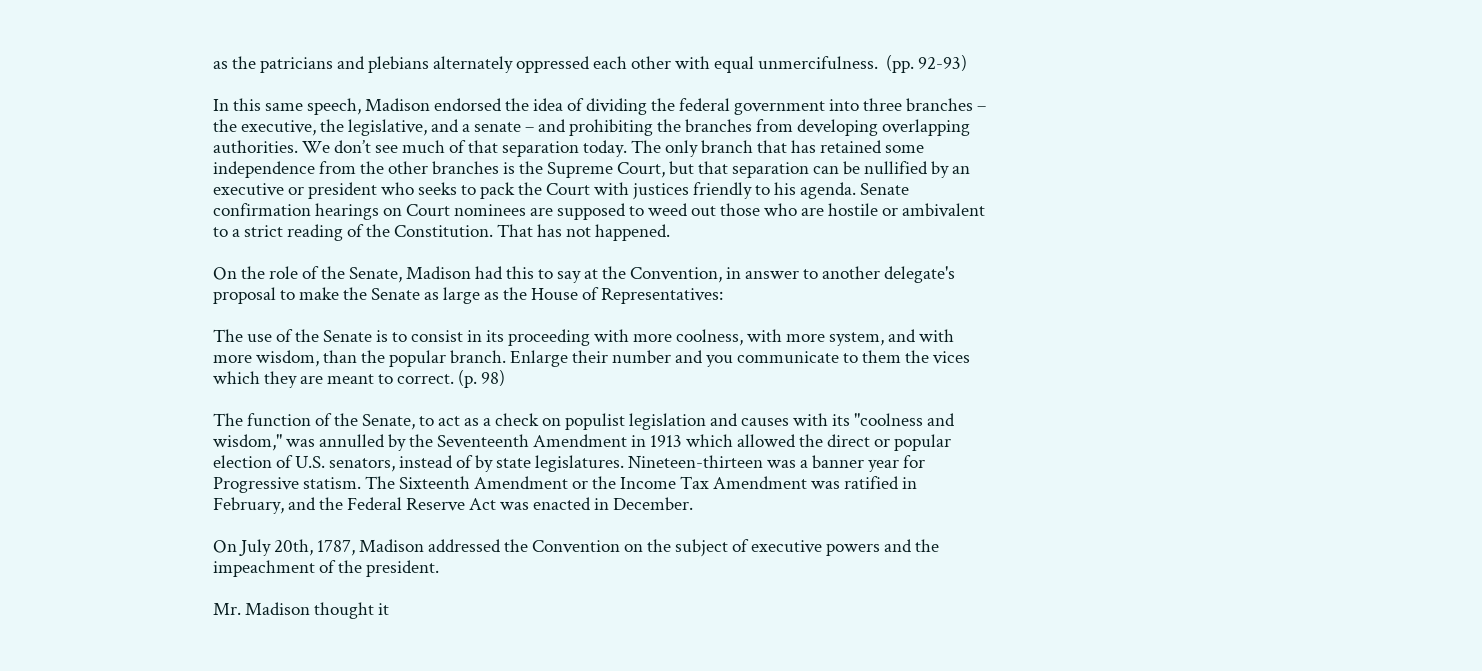as the patricians and plebians alternately oppressed each other with equal unmercifulness.  (pp. 92-93)

In this same speech, Madison endorsed the idea of dividing the federal government into three branches – the executive, the legislative, and a senate – and prohibiting the branches from developing overlapping authorities. We don’t see much of that separation today. The only branch that has retained some independence from the other branches is the Supreme Court, but that separation can be nullified by an executive or president who seeks to pack the Court with justices friendly to his agenda. Senate confirmation hearings on Court nominees are supposed to weed out those who are hostile or ambivalent to a strict reading of the Constitution. That has not happened.

On the role of the Senate, Madison had this to say at the Convention, in answer to another delegate's proposal to make the Senate as large as the House of Representatives:

The use of the Senate is to consist in its proceeding with more coolness, with more system, and with more wisdom, than the popular branch. Enlarge their number and you communicate to them the vices which they are meant to correct. (p. 98)

The function of the Senate, to act as a check on populist legislation and causes with its "coolness and wisdom," was annulled by the Seventeenth Amendment in 1913 which allowed the direct or popular election of U.S. senators, instead of by state legislatures. Nineteen-thirteen was a banner year for Progressive statism. The Sixteenth Amendment or the Income Tax Amendment was ratified in February, and the Federal Reserve Act was enacted in December.

On July 20th, 1787, Madison addressed the Convention on the subject of executive powers and the impeachment of the president.

Mr. Madison thought it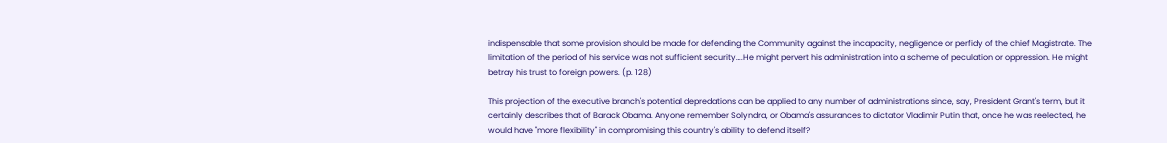indispensable that some provision should be made for defending the Community against the incapacity, negligence or perfidy of the chief Magistrate. The limitation of the period of his service was not sufficient security….He might pervert his administration into a scheme of peculation or oppression. He might betray his trust to foreign powers. (p. 128)

This projection of the executive branch's potential depredations can be applied to any number of administrations since, say, President Grant's term, but it certainly describes that of Barack Obama. Anyone remember Solyndra, or Obama's assurances to dictator Vladimir Putin that, once he was reelected, he would have "more flexibility" in compromising this country's ability to defend itself?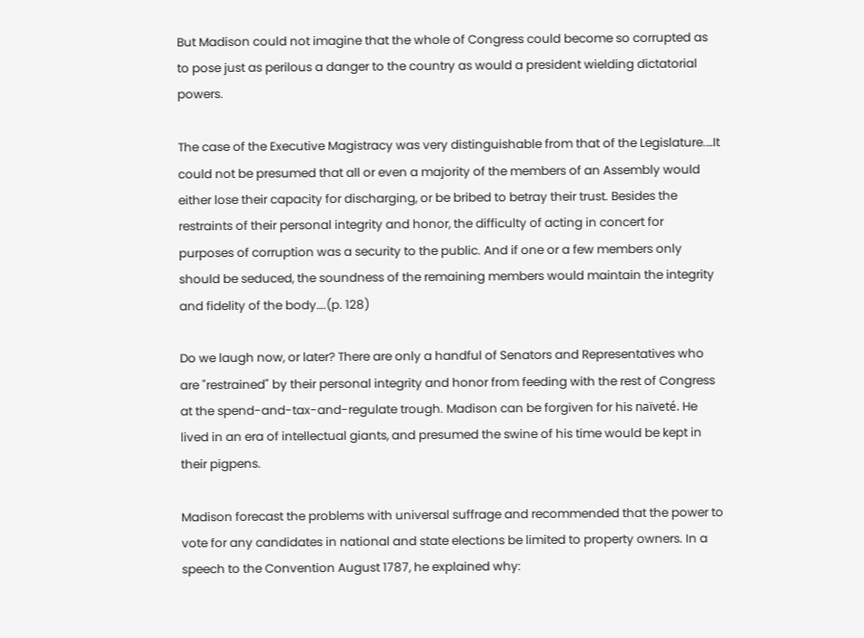But Madison could not imagine that the whole of Congress could become so corrupted as to pose just as perilous a danger to the country as would a president wielding dictatorial powers.

The case of the Executive Magistracy was very distinguishable from that of the Legislature.…It could not be presumed that all or even a majority of the members of an Assembly would either lose their capacity for discharging, or be bribed to betray their trust. Besides the restraints of their personal integrity and honor, the difficulty of acting in concert for purposes of corruption was a security to the public. And if one or a few members only should be seduced, the soundness of the remaining members would maintain the integrity and fidelity of the body….(p. 128)

Do we laugh now, or later? There are only a handful of Senators and Representatives who are "restrained" by their personal integrity and honor from feeding with the rest of Congress at the spend-and-tax-and-regulate trough. Madison can be forgiven for his naïveté. He lived in an era of intellectual giants, and presumed the swine of his time would be kept in their pigpens.

Madison forecast the problems with universal suffrage and recommended that the power to vote for any candidates in national and state elections be limited to property owners. In a speech to the Convention August 1787, he explained why: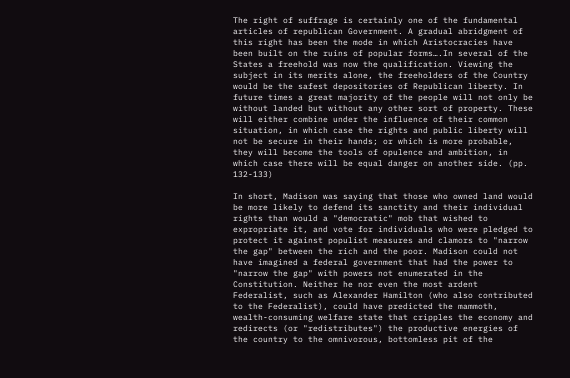The right of suffrage is certainly one of the fundamental articles of republican Government. A gradual abridgment of this right has been the mode in which Aristocracies have been built on the ruins of popular forms….In several of the States a freehold was now the qualification. Viewing the subject in its merits alone, the freeholders of the Country would be the safest depositories of Republican liberty. In future times a great majority of the people will not only be without landed but without any other sort of property. These will either combine under the influence of their common situation, in which case the rights and public liberty will not be secure in their hands; or which is more probable, they will become the tools of opulence and ambition, in which case there will be equal danger on another side. (pp. 132-133)

In short, Madison was saying that those who owned land would be more likely to defend its sanctity and their individual rights than would a "democratic" mob that wished to expropriate it, and vote for individuals who were pledged to protect it against populist measures and clamors to "narrow the gap" between the rich and the poor. Madison could not have imagined a federal government that had the power to "narrow the gap" with powers not enumerated in the Constitution. Neither he nor even the most ardent Federalist, such as Alexander Hamilton (who also contributed to the Federalist), could have predicted the mammoth, wealth-consuming welfare state that cripples the economy and redirects (or "redistributes") the productive energies of the country to the omnivorous, bottomless pit of the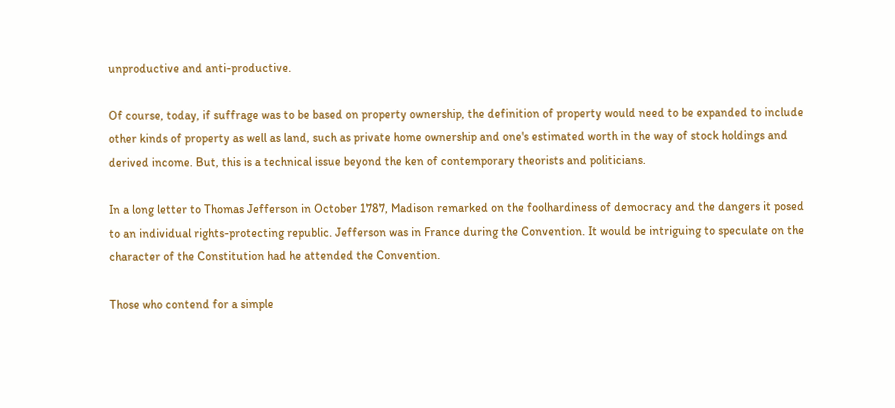unproductive and anti-productive.

Of course, today, if suffrage was to be based on property ownership, the definition of property would need to be expanded to include other kinds of property as well as land, such as private home ownership and one's estimated worth in the way of stock holdings and derived income. But, this is a technical issue beyond the ken of contemporary theorists and politicians.

In a long letter to Thomas Jefferson in October 1787, Madison remarked on the foolhardiness of democracy and the dangers it posed to an individual rights-protecting republic. Jefferson was in France during the Convention. It would be intriguing to speculate on the character of the Constitution had he attended the Convention.

Those who contend for a simple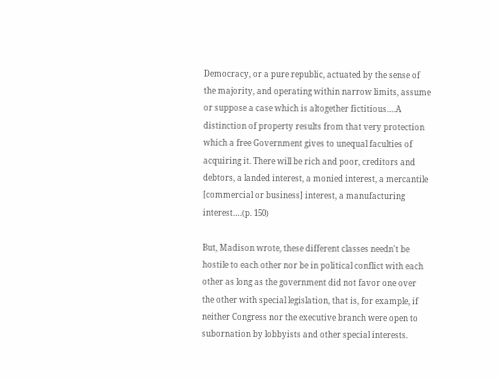Democracy, or a pure republic, actuated by the sense of the majority, and operating within narrow limits, assume or suppose a case which is altogether fictitious….A distinction of property results from that very protection which a free Government gives to unequal faculties of acquiring it. There will be rich and poor, creditors and debtors, a landed interest, a monied interest, a mercantile [commercial or business] interest, a manufacturing interest….(p. 150)

But, Madison wrote, these different classes needn't be hostile to each other nor be in political conflict with each other as long as the government did not favor one over the other with special legislation, that is, for example, if neither Congress nor the executive branch were open to subornation by lobbyists and other special interests.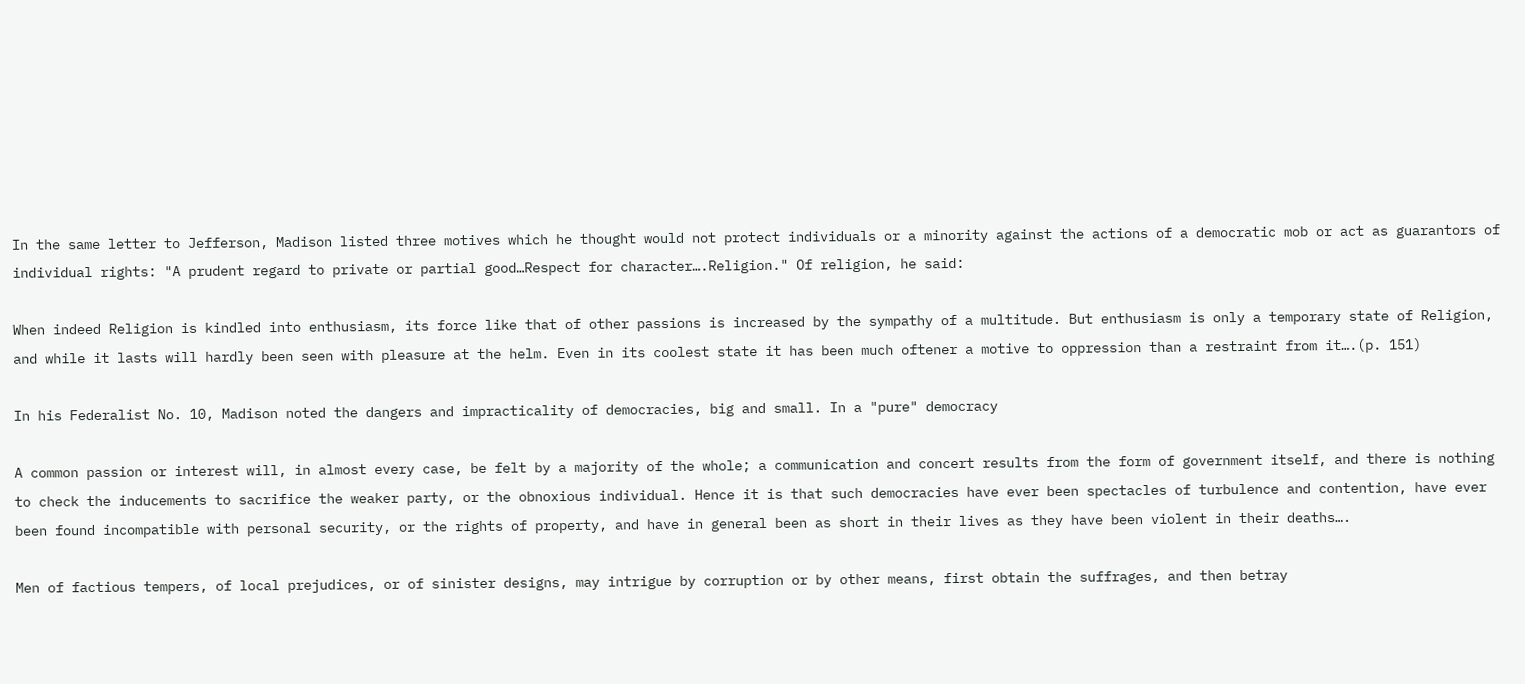In the same letter to Jefferson, Madison listed three motives which he thought would not protect individuals or a minority against the actions of a democratic mob or act as guarantors of individual rights: "A prudent regard to private or partial good…Respect for character….Religion." Of religion, he said:

When indeed Religion is kindled into enthusiasm, its force like that of other passions is increased by the sympathy of a multitude. But enthusiasm is only a temporary state of Religion, and while it lasts will hardly been seen with pleasure at the helm. Even in its coolest state it has been much oftener a motive to oppression than a restraint from it….(p. 151)

In his Federalist No. 10, Madison noted the dangers and impracticality of democracies, big and small. In a "pure" democracy

A common passion or interest will, in almost every case, be felt by a majority of the whole; a communication and concert results from the form of government itself, and there is nothing to check the inducements to sacrifice the weaker party, or the obnoxious individual. Hence it is that such democracies have ever been spectacles of turbulence and contention, have ever been found incompatible with personal security, or the rights of property, and have in general been as short in their lives as they have been violent in their deaths….

Men of factious tempers, of local prejudices, or of sinister designs, may intrigue by corruption or by other means, first obtain the suffrages, and then betray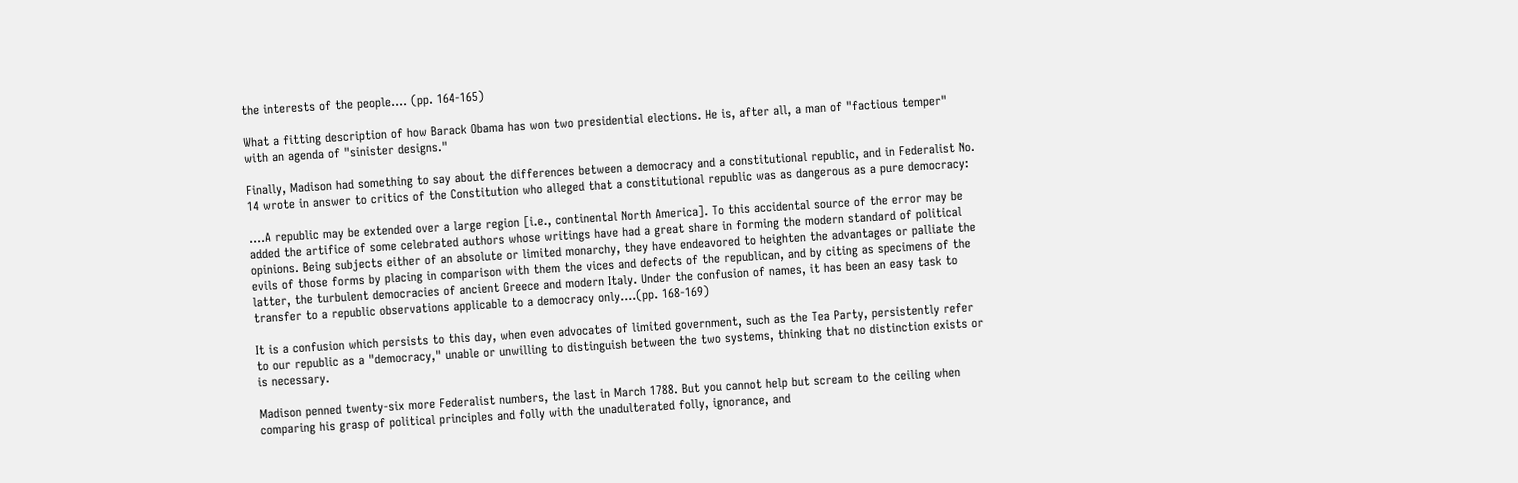the interests of the people…. (pp. 164-165)

What a fitting description of how Barack Obama has won two presidential elections. He is, after all, a man of "factious temper" with an agenda of "sinister designs."

Finally, Madison had something to say about the differences between a democracy and a constitutional republic, and in Federalist No. 14 wrote in answer to critics of the Constitution who alleged that a constitutional republic was as dangerous as a pure democracy:

….A republic may be extended over a large region [i.e., continental North America]. To this accidental source of the error may be added the artifice of some celebrated authors whose writings have had a great share in forming the modern standard of political opinions. Being subjects either of an absolute or limited monarchy, they have endeavored to heighten the advantages or palliate the evils of those forms by placing in comparison with them the vices and defects of the republican, and by citing as specimens of the latter, the turbulent democracies of ancient Greece and modern Italy. Under the confusion of names, it has been an easy task to transfer to a republic observations applicable to a democracy only….(pp. 168-169)

It is a confusion which persists to this day, when even advocates of limited government, such as the Tea Party, persistently refer to our republic as a "democracy," unable or unwilling to distinguish between the two systems, thinking that no distinction exists or is necessary.

Madison penned twenty-six more Federalist numbers, the last in March 1788. But you cannot help but scream to the ceiling when comparing his grasp of political principles and folly with the unadulterated folly, ignorance, and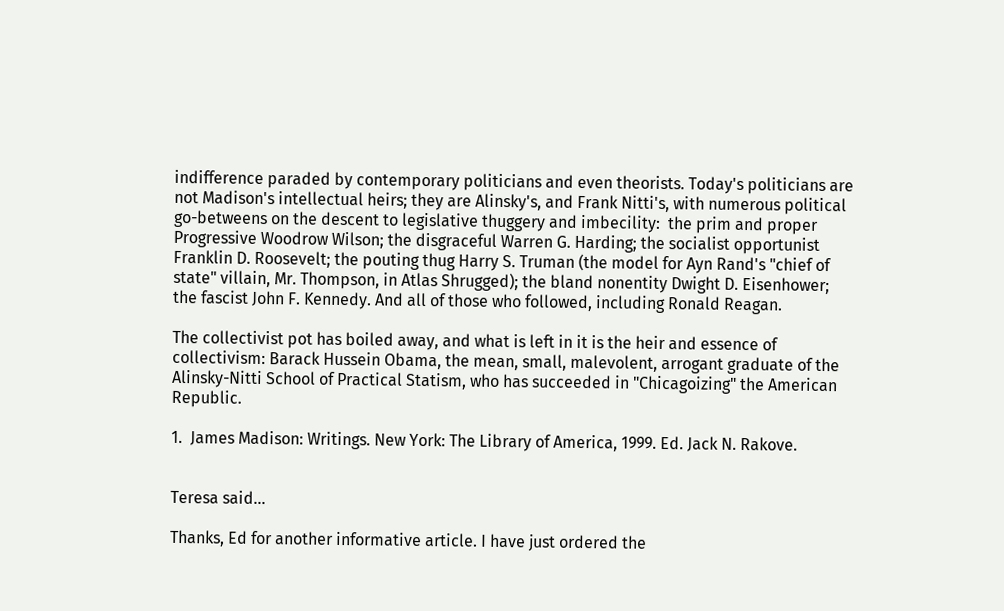indifference paraded by contemporary politicians and even theorists. Today's politicians are not Madison's intellectual heirs; they are Alinsky's, and Frank Nitti's, with numerous political go-betweens on the descent to legislative thuggery and imbecility:  the prim and proper Progressive Woodrow Wilson; the disgraceful Warren G. Harding; the socialist opportunist Franklin D. Roosevelt; the pouting thug Harry S. Truman (the model for Ayn Rand's "chief of state" villain, Mr. Thompson, in Atlas Shrugged); the bland nonentity Dwight D. Eisenhower; the fascist John F. Kennedy. And all of those who followed, including Ronald Reagan.

The collectivist pot has boiled away, and what is left in it is the heir and essence of collectivism: Barack Hussein Obama, the mean, small, malevolent, arrogant graduate of the Alinsky-Nitti School of Practical Statism, who has succeeded in "Chicagoizing" the American Republic.

1.  James Madison: Writings. New York: The Library of America, 1999. Ed. Jack N. Rakove.


Teresa said...

Thanks, Ed for another informative article. I have just ordered the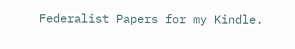Federalist Papers for my Kindle.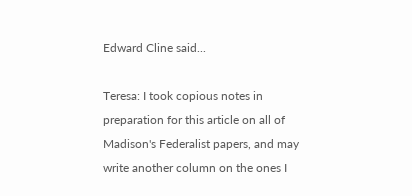Edward Cline said...

Teresa: I took copious notes in preparation for this article on all of Madison's Federalist papers, and may write another column on the ones I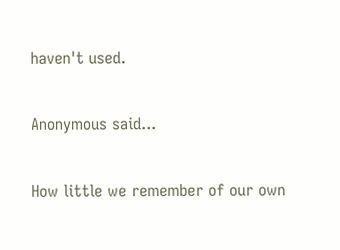haven't used.

Anonymous said...

How little we remember of our own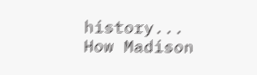history... How Madison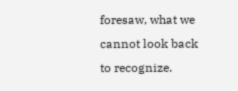foresaw, what we cannot look back to recognize.